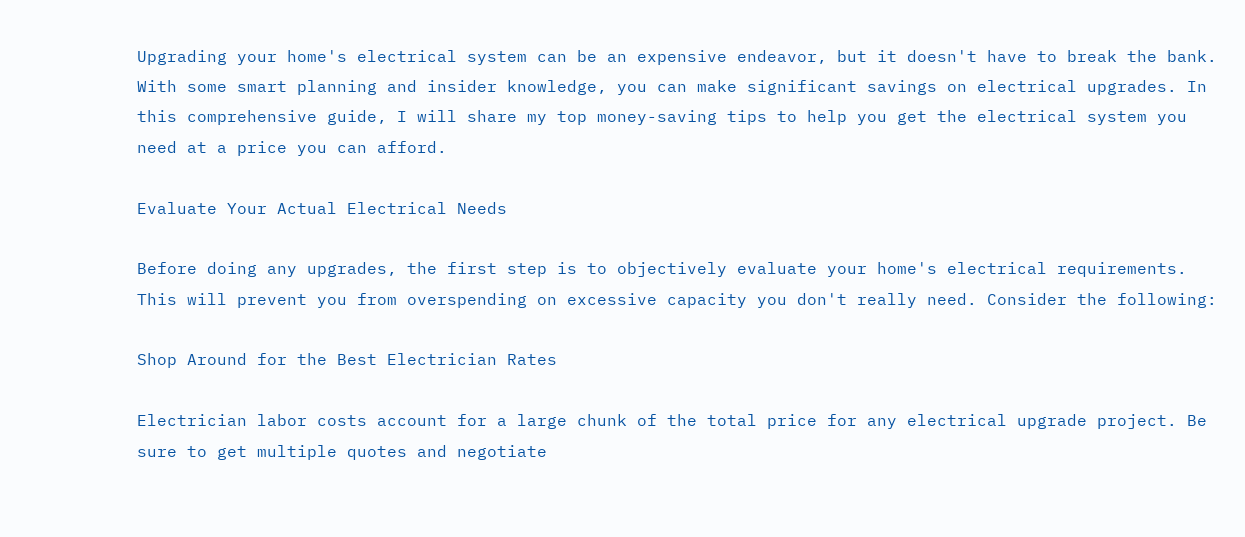Upgrading your home's electrical system can be an expensive endeavor, but it doesn't have to break the bank. With some smart planning and insider knowledge, you can make significant savings on electrical upgrades. In this comprehensive guide, I will share my top money-saving tips to help you get the electrical system you need at a price you can afford.

Evaluate Your Actual Electrical Needs

Before doing any upgrades, the first step is to objectively evaluate your home's electrical requirements. This will prevent you from overspending on excessive capacity you don't really need. Consider the following:

Shop Around for the Best Electrician Rates

Electrician labor costs account for a large chunk of the total price for any electrical upgrade project. Be sure to get multiple quotes and negotiate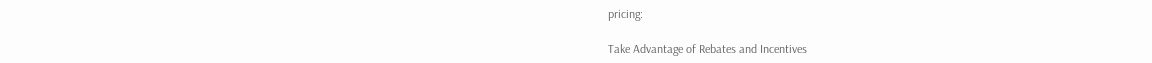pricing:

Take Advantage of Rebates and Incentives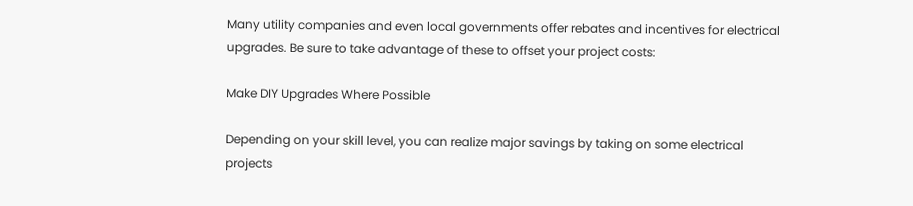Many utility companies and even local governments offer rebates and incentives for electrical upgrades. Be sure to take advantage of these to offset your project costs:

Make DIY Upgrades Where Possible

Depending on your skill level, you can realize major savings by taking on some electrical projects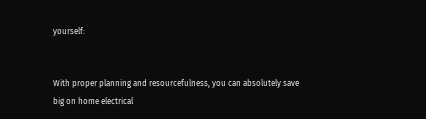yourself:


With proper planning and resourcefulness, you can absolutely save big on home electrical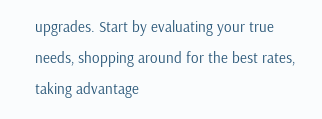upgrades. Start by evaluating your true needs, shopping around for the best rates, taking advantage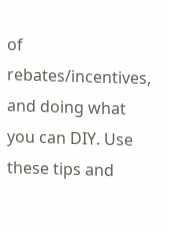of rebates/incentives, and doing what you can DIY. Use these tips and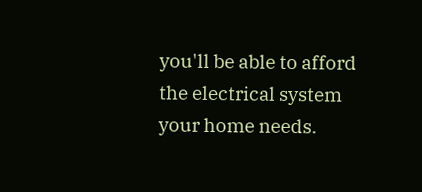you'll be able to afford the electrical system your home needs.